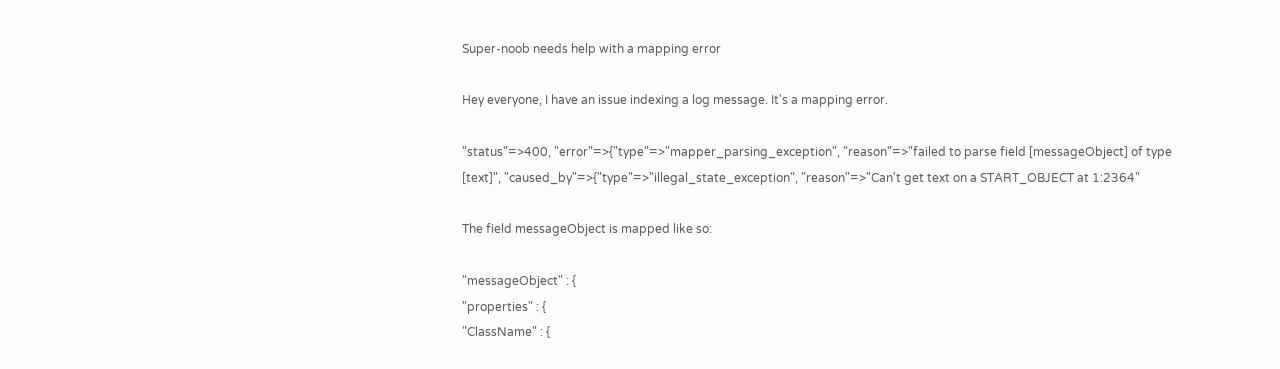Super-noob needs help with a mapping error

Hey everyone, I have an issue indexing a log message. It's a mapping error.

"status"=>400, "error"=>{"type"=>"mapper_parsing_exception", "reason"=>"failed to parse field [messageObject] of type [text]", "caused_by"=>{"type"=>"illegal_state_exception", "reason"=>"Can't get text on a START_OBJECT at 1:2364"

The field messageObject is mapped like so:

"messageObject" : {
"properties" : {
"ClassName" : {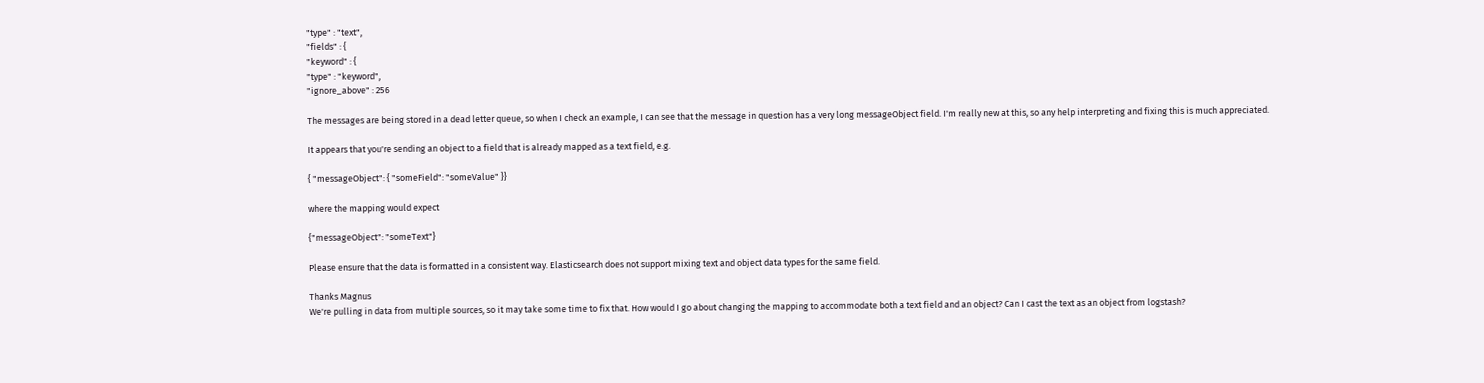"type" : "text",
"fields" : {
"keyword" : {
"type" : "keyword",
"ignore_above" : 256

The messages are being stored in a dead letter queue, so when I check an example, I can see that the message in question has a very long messageObject field. I'm really new at this, so any help interpreting and fixing this is much appreciated.

It appears that you're sending an object to a field that is already mapped as a text field, e.g.

{ "messageObject": { "someField": "someValue" }}

where the mapping would expect

{"messageObject": "someText"}

Please ensure that the data is formatted in a consistent way. Elasticsearch does not support mixing text and object data types for the same field.

Thanks Magnus
We're pulling in data from multiple sources, so it may take some time to fix that. How would I go about changing the mapping to accommodate both a text field and an object? Can I cast the text as an object from logstash?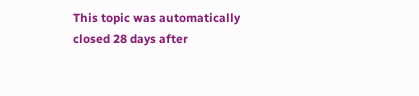This topic was automatically closed 28 days after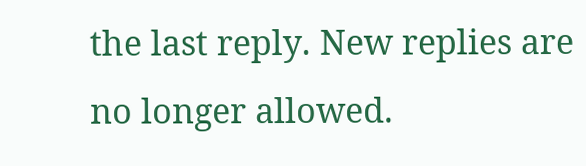the last reply. New replies are no longer allowed.